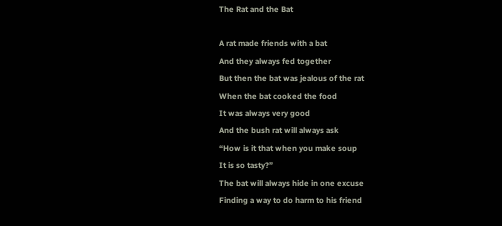The Rat and the Bat

A rat made friends with a bat
And they always fed together
But then the bat was jealous of the rat
When the bat cooked the food
It was always very good
And the bush rat will always ask
“How is it that when you make soup
It is so tasty?”
The bat will always hide in one excuse
Finding a way to do harm to his friend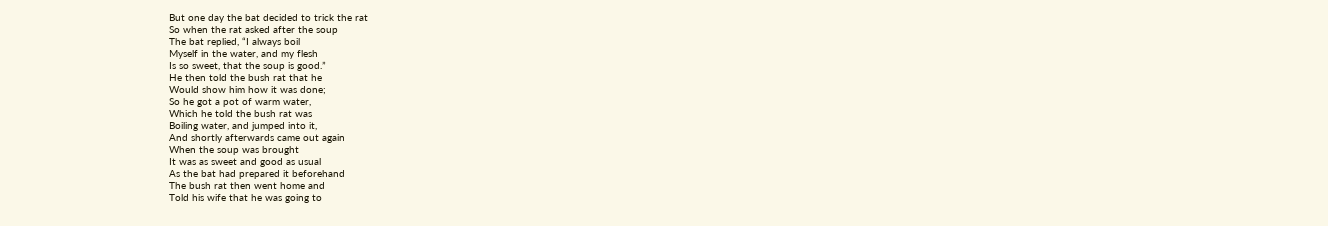But one day the bat decided to trick the rat
So when the rat asked after the soup
The bat replied, “I always boil
Myself in the water, and my flesh
Is so sweet, that the soup is good.”
He then told the bush rat that he
Would show him how it was done;
So he got a pot of warm water,
Which he told the bush rat was
Boiling water, and jumped into it,
And shortly afterwards came out again
When the soup was brought
It was as sweet and good as usual
As the bat had prepared it beforehand
The bush rat then went home and
Told his wife that he was going to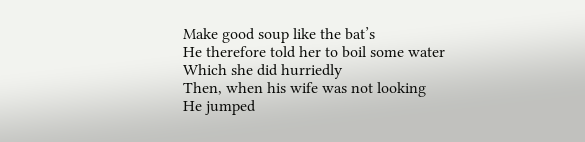Make good soup like the bat’s
He therefore told her to boil some water
Which she did hurriedly
Then, when his wife was not looking
He jumped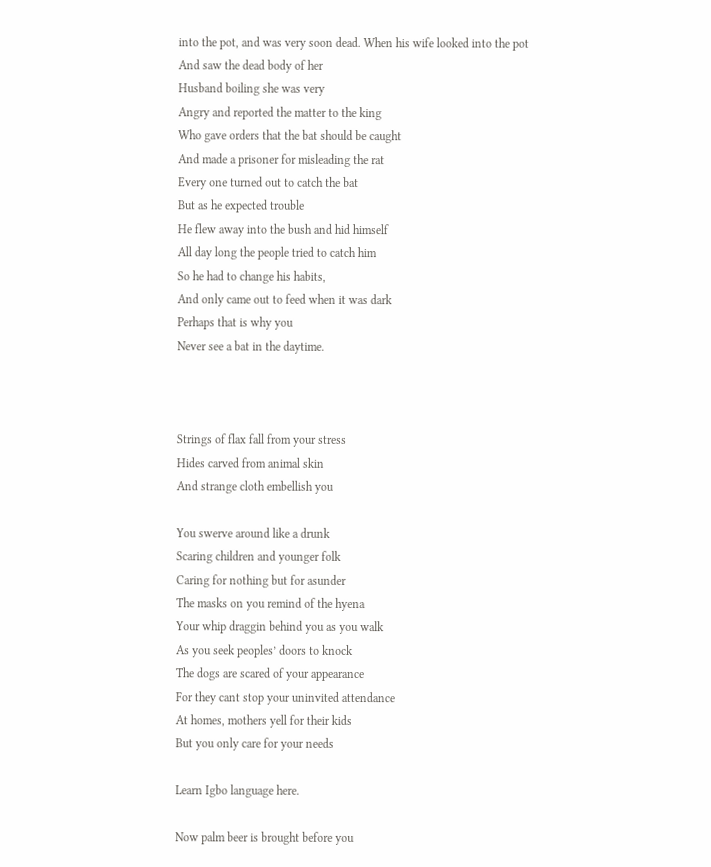into the pot, and was very soon dead. When his wife looked into the pot
And saw the dead body of her
Husband boiling she was very
Angry and reported the matter to the king
Who gave orders that the bat should be caught
And made a prisoner for misleading the rat
Every one turned out to catch the bat
But as he expected trouble
He flew away into the bush and hid himself
All day long the people tried to catch him
So he had to change his habits,
And only came out to feed when it was dark
Perhaps that is why you
Never see a bat in the daytime.



Strings of flax fall from your stress
Hides carved from animal skin
And strange cloth embellish you

You swerve around like a drunk
Scaring children and younger folk
Caring for nothing but for asunder
The masks on you remind of the hyena
Your whip draggin behind you as you walk
As you seek peoples’ doors to knock
The dogs are scared of your appearance
For they cant stop your uninvited attendance
At homes, mothers yell for their kids
But you only care for your needs

Learn Igbo language here.

Now palm beer is brought before you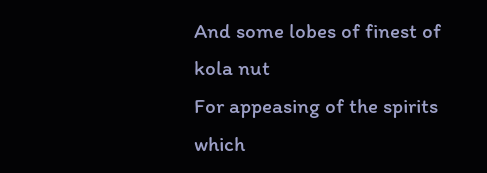And some lobes of finest of kola nut
For appeasing of the spirits which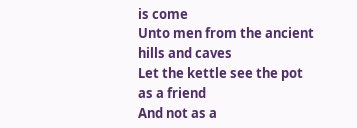is come
Unto men from the ancient hills and caves
Let the kettle see the pot as a friend
And not as a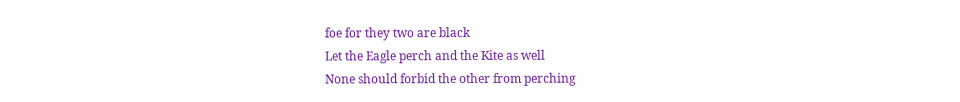foe for they two are black
Let the Eagle perch and the Kite as well
None should forbid the other from perching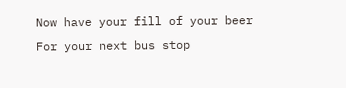Now have your fill of your beer
For your next bus stop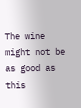The wine might not be as good as this